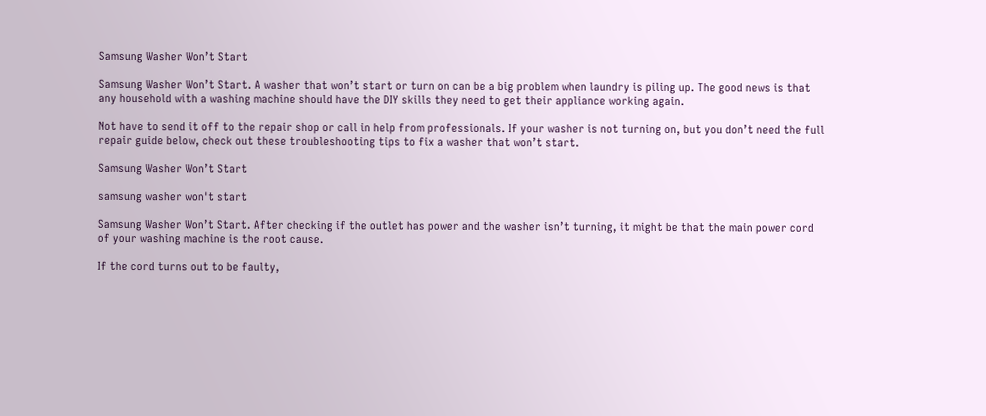Samsung Washer Won’t Start

Samsung Washer Won’t Start. A washer that won’t start or turn on can be a big problem when laundry is piling up. The good news is that any household with a washing machine should have the DIY skills they need to get their appliance working again.

Not have to send it off to the repair shop or call in help from professionals. If your washer is not turning on, but you don’t need the full repair guide below, check out these troubleshooting tips to fix a washer that won’t start.

Samsung Washer Won’t Start

samsung washer won't start

Samsung Washer Won’t Start. After checking if the outlet has power and the washer isn’t turning, it might be that the main power cord of your washing machine is the root cause.

If the cord turns out to be faulty,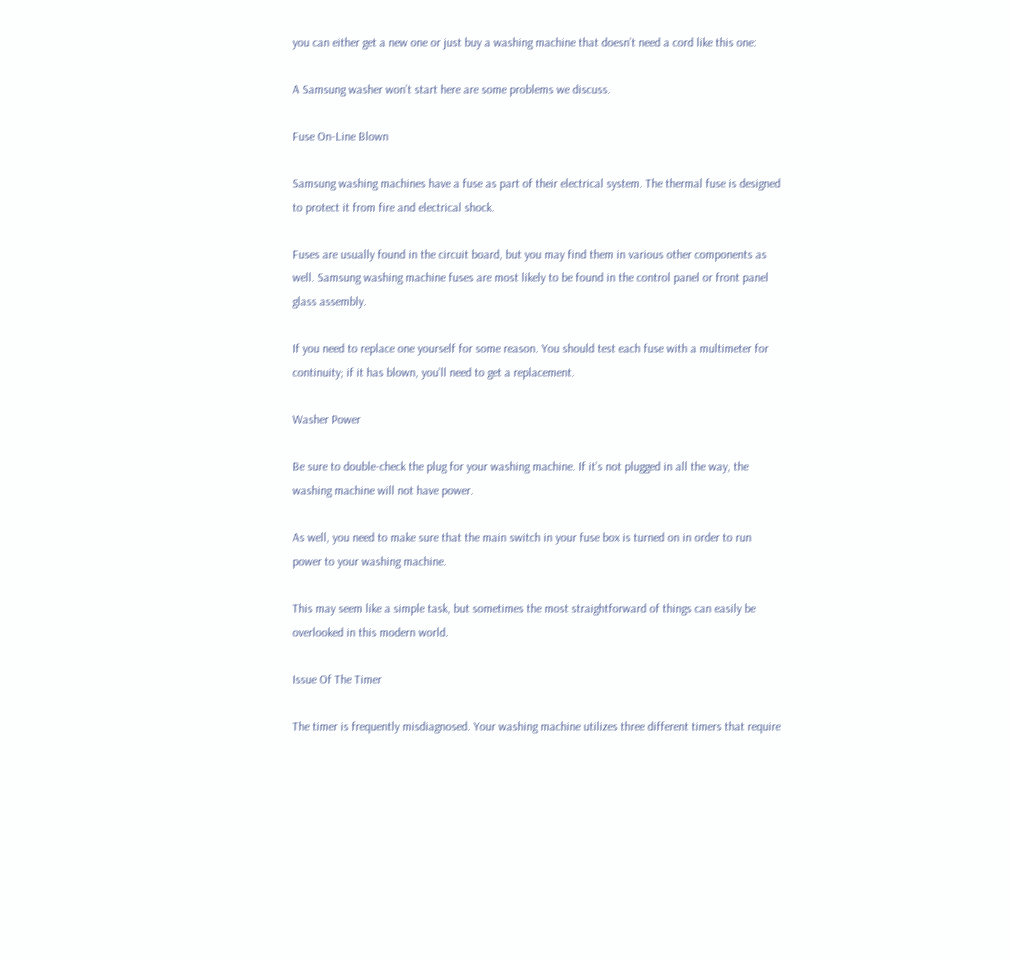you can either get a new one or just buy a washing machine that doesn’t need a cord like this one:

A Samsung washer won’t start here are some problems we discuss.

Fuse On-Line Blown

Samsung washing machines have a fuse as part of their electrical system. The thermal fuse is designed to protect it from fire and electrical shock.

Fuses are usually found in the circuit board, but you may find them in various other components as well. Samsung washing machine fuses are most likely to be found in the control panel or front panel glass assembly.

If you need to replace one yourself for some reason. You should test each fuse with a multimeter for continuity; if it has blown, you’ll need to get a replacement.

Washer Power

Be sure to double-check the plug for your washing machine. If it’s not plugged in all the way, the washing machine will not have power.

As well, you need to make sure that the main switch in your fuse box is turned on in order to run power to your washing machine.

This may seem like a simple task, but sometimes the most straightforward of things can easily be overlooked in this modern world.

Issue Of The Timer

The timer is frequently misdiagnosed. Your washing machine utilizes three different timers that require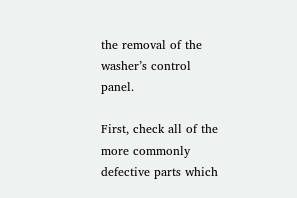the removal of the washer’s control panel.

First, check all of the more commonly defective parts which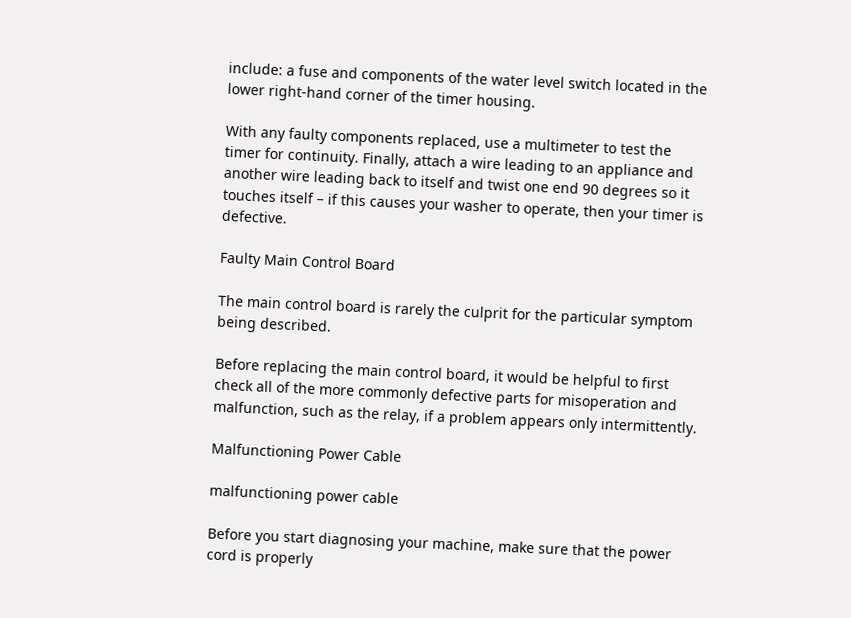include: a fuse and components of the water level switch located in the lower right-hand corner of the timer housing.

With any faulty components replaced, use a multimeter to test the timer for continuity. Finally, attach a wire leading to an appliance and another wire leading back to itself and twist one end 90 degrees so it touches itself – if this causes your washer to operate, then your timer is defective.

Faulty Main Control Board

The main control board is rarely the culprit for the particular symptom being described.

Before replacing the main control board, it would be helpful to first check all of the more commonly defective parts for misoperation and malfunction, such as the relay, if a problem appears only intermittently.

Malfunctioning Power Cable

malfunctioning power cable

Before you start diagnosing your machine, make sure that the power cord is properly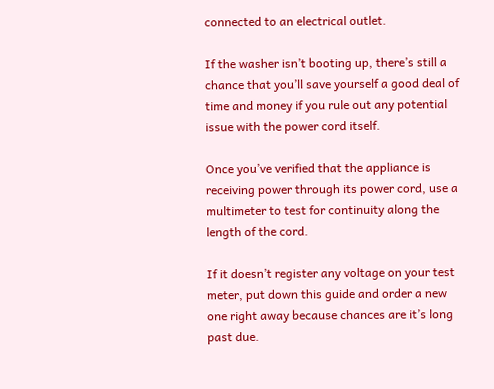connected to an electrical outlet.

If the washer isn’t booting up, there’s still a chance that you’ll save yourself a good deal of time and money if you rule out any potential issue with the power cord itself.

Once you’ve verified that the appliance is receiving power through its power cord, use a multimeter to test for continuity along the length of the cord.

If it doesn’t register any voltage on your test meter, put down this guide and order a new one right away because chances are it’s long past due.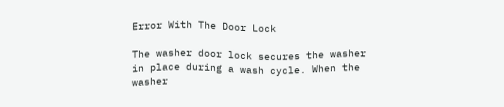Error With The Door Lock

The washer door lock secures the washer in place during a wash cycle. When the washer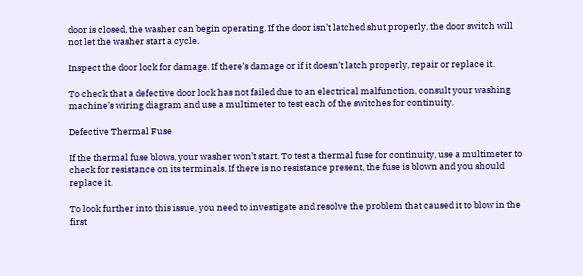door is closed, the washer can begin operating. If the door isn’t latched shut properly, the door switch will not let the washer start a cycle.

Inspect the door lock for damage. If there’s damage or if it doesn’t latch properly, repair or replace it.

To check that a defective door lock has not failed due to an electrical malfunction, consult your washing machine’s wiring diagram and use a multimeter to test each of the switches for continuity.

Defective Thermal Fuse

If the thermal fuse blows, your washer won’t start. To test a thermal fuse for continuity, use a multimeter to check for resistance on its terminals. If there is no resistance present, the fuse is blown and you should replace it.

To look further into this issue, you need to investigate and resolve the problem that caused it to blow in the first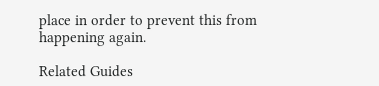place in order to prevent this from happening again.

Related Guides